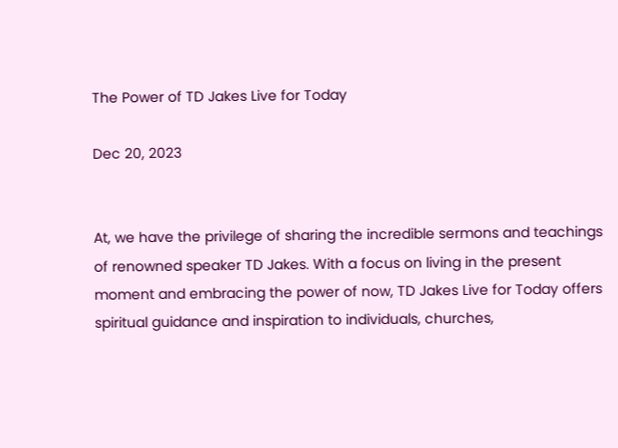The Power of TD Jakes Live for Today

Dec 20, 2023


At, we have the privilege of sharing the incredible sermons and teachings of renowned speaker TD Jakes. With a focus on living in the present moment and embracing the power of now, TD Jakes Live for Today offers spiritual guidance and inspiration to individuals, churches,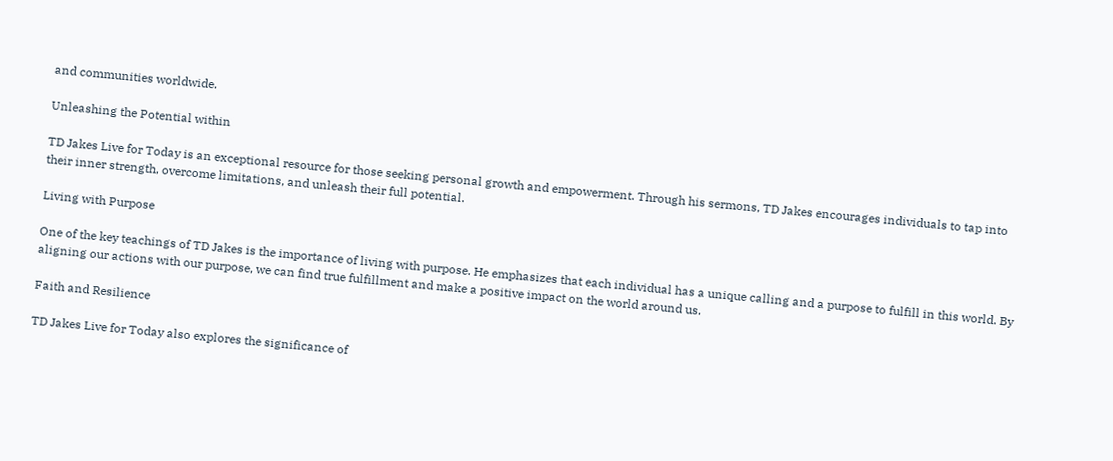and communities worldwide.

Unleashing the Potential within

TD Jakes Live for Today is an exceptional resource for those seeking personal growth and empowerment. Through his sermons, TD Jakes encourages individuals to tap into their inner strength, overcome limitations, and unleash their full potential.

Living with Purpose

One of the key teachings of TD Jakes is the importance of living with purpose. He emphasizes that each individual has a unique calling and a purpose to fulfill in this world. By aligning our actions with our purpose, we can find true fulfillment and make a positive impact on the world around us.

Faith and Resilience

TD Jakes Live for Today also explores the significance of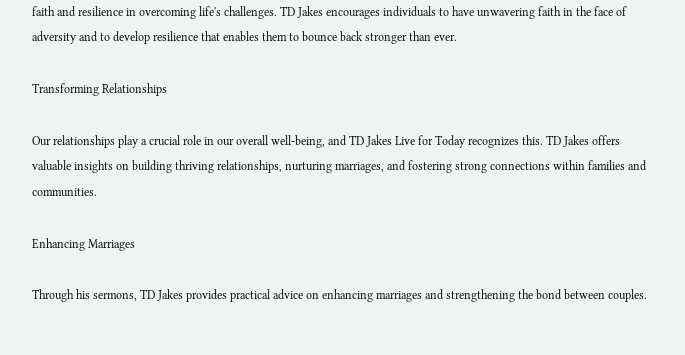faith and resilience in overcoming life's challenges. TD Jakes encourages individuals to have unwavering faith in the face of adversity and to develop resilience that enables them to bounce back stronger than ever.

Transforming Relationships

Our relationships play a crucial role in our overall well-being, and TD Jakes Live for Today recognizes this. TD Jakes offers valuable insights on building thriving relationships, nurturing marriages, and fostering strong connections within families and communities.

Enhancing Marriages

Through his sermons, TD Jakes provides practical advice on enhancing marriages and strengthening the bond between couples.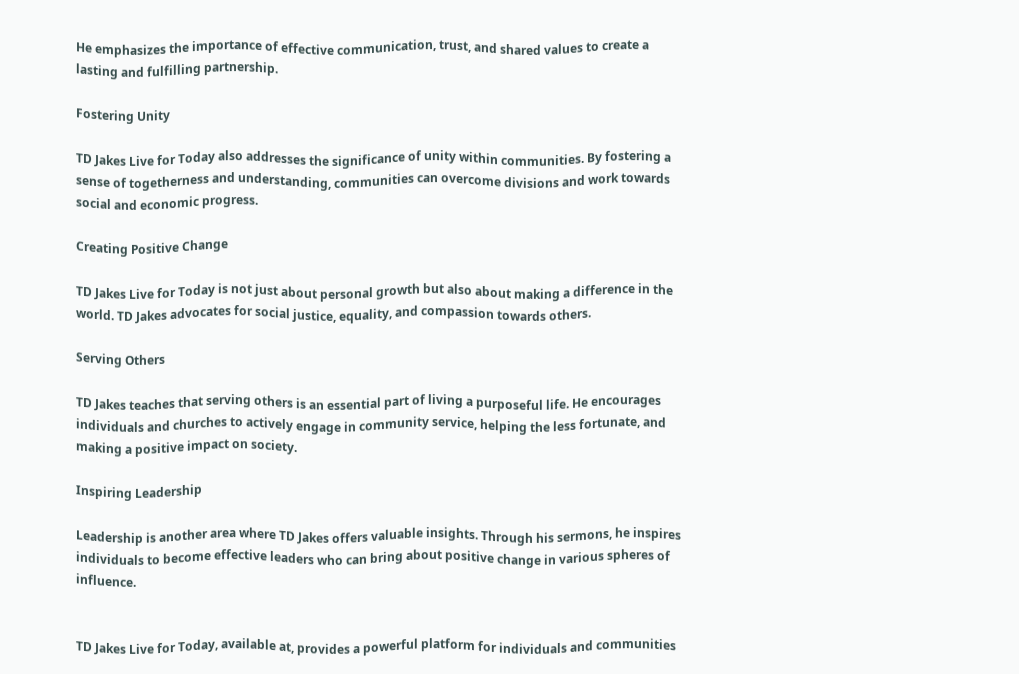He emphasizes the importance of effective communication, trust, and shared values to create a lasting and fulfilling partnership.

Fostering Unity

TD Jakes Live for Today also addresses the significance of unity within communities. By fostering a sense of togetherness and understanding, communities can overcome divisions and work towards social and economic progress.

Creating Positive Change

TD Jakes Live for Today is not just about personal growth but also about making a difference in the world. TD Jakes advocates for social justice, equality, and compassion towards others.

Serving Others

TD Jakes teaches that serving others is an essential part of living a purposeful life. He encourages individuals and churches to actively engage in community service, helping the less fortunate, and making a positive impact on society.

Inspiring Leadership

Leadership is another area where TD Jakes offers valuable insights. Through his sermons, he inspires individuals to become effective leaders who can bring about positive change in various spheres of influence.


TD Jakes Live for Today, available at, provides a powerful platform for individuals and communities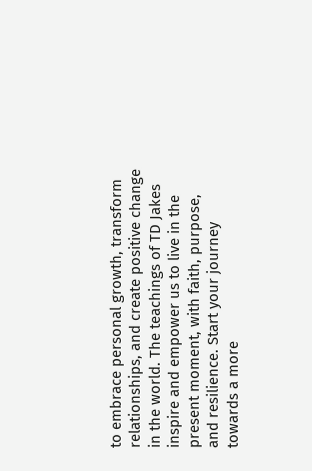to embrace personal growth, transform relationships, and create positive change in the world. The teachings of TD Jakes inspire and empower us to live in the present moment, with faith, purpose, and resilience. Start your journey towards a more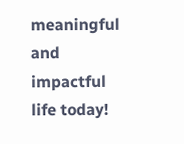meaningful and impactful life today!